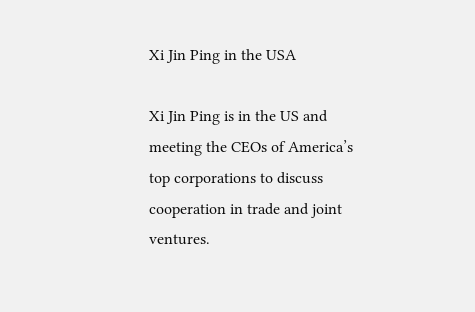Xi Jin Ping in the USA

Xi Jin Ping is in the US and meeting the CEOs of America’s top corporations to discuss cooperation in trade and joint ventures.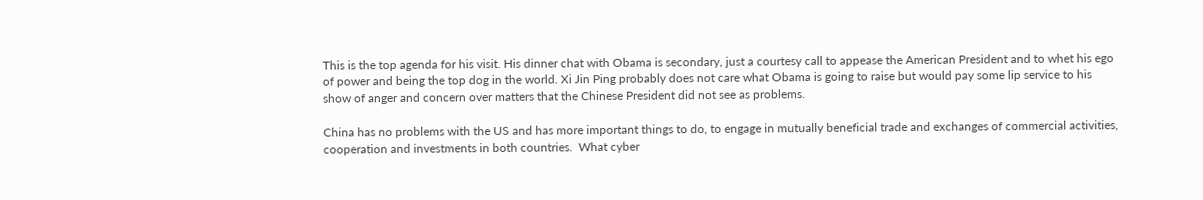This is the top agenda for his visit. His dinner chat with Obama is secondary, just a courtesy call to appease the American President and to whet his ego of power and being the top dog in the world. Xi Jin Ping probably does not care what Obama is going to raise but would pay some lip service to his show of anger and concern over matters that the Chinese President did not see as problems.

China has no problems with the US and has more important things to do, to engage in mutually beneficial trade and exchanges of commercial activities, cooperation and investments in both countries.  What cyber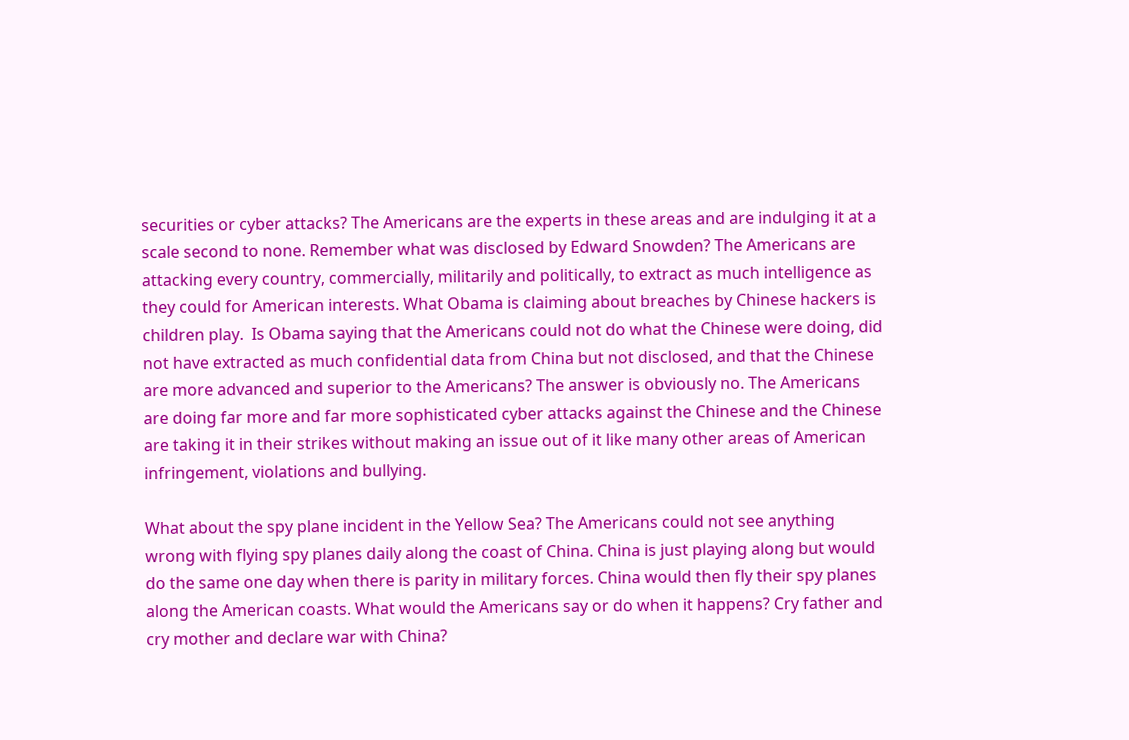securities or cyber attacks? The Americans are the experts in these areas and are indulging it at a scale second to none. Remember what was disclosed by Edward Snowden? The Americans are attacking every country, commercially, militarily and politically, to extract as much intelligence as they could for American interests. What Obama is claiming about breaches by Chinese hackers is children play.  Is Obama saying that the Americans could not do what the Chinese were doing, did not have extracted as much confidential data from China but not disclosed, and that the Chinese are more advanced and superior to the Americans? The answer is obviously no. The Americans are doing far more and far more sophisticated cyber attacks against the Chinese and the Chinese are taking it in their strikes without making an issue out of it like many other areas of American infringement, violations and bullying.

What about the spy plane incident in the Yellow Sea? The Americans could not see anything wrong with flying spy planes daily along the coast of China. China is just playing along but would do the same one day when there is parity in military forces. China would then fly their spy planes along the American coasts. What would the Americans say or do when it happens? Cry father and cry mother and declare war with China?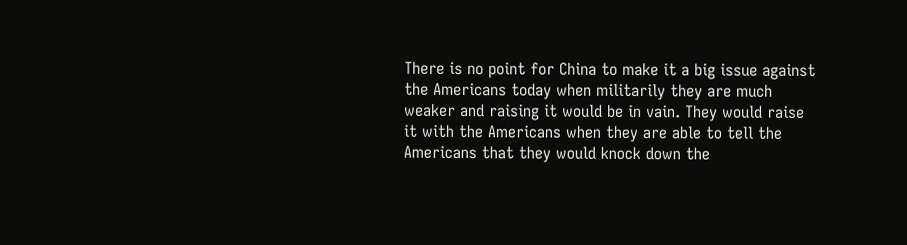There is no point for China to make it a big issue against the Americans today when militarily they are much weaker and raising it would be in vain. They would raise it with the Americans when they are able to tell the Americans that they would knock down the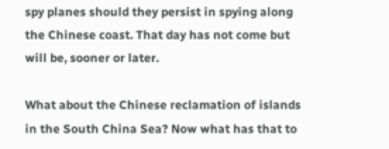spy planes should they persist in spying along the Chinese coast. That day has not come but will be, sooner or later.

What about the Chinese reclamation of islands in the South China Sea? Now what has that to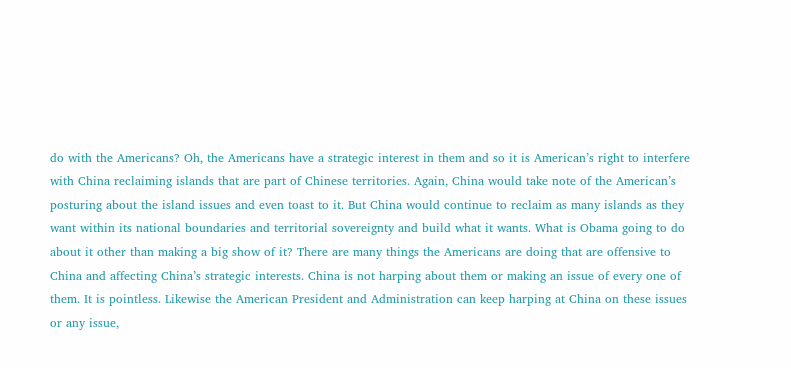do with the Americans? Oh, the Americans have a strategic interest in them and so it is American’s right to interfere with China reclaiming islands that are part of Chinese territories. Again, China would take note of the American’s posturing about the island issues and even toast to it. But China would continue to reclaim as many islands as they want within its national boundaries and territorial sovereignty and build what it wants. What is Obama going to do about it other than making a big show of it? There are many things the Americans are doing that are offensive to China and affecting China’s strategic interests. China is not harping about them or making an issue of every one of them. It is pointless. Likewise the American President and Administration can keep harping at China on these issues or any issue,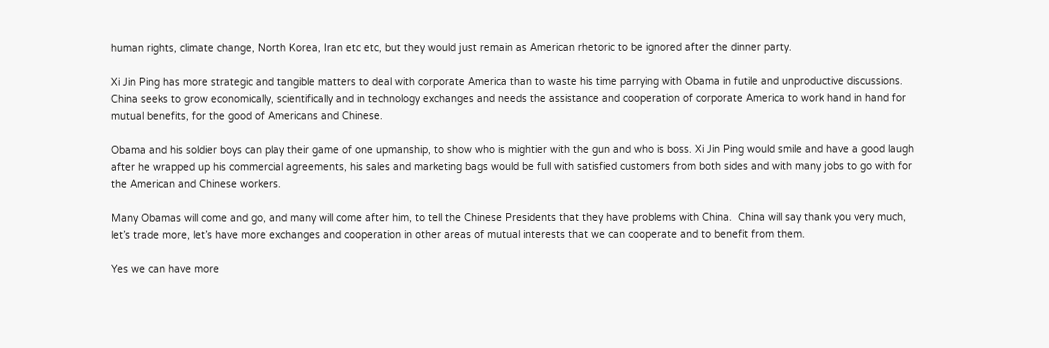human rights, climate change, North Korea, Iran etc etc, but they would just remain as American rhetoric to be ignored after the dinner party.

Xi Jin Ping has more strategic and tangible matters to deal with corporate America than to waste his time parrying with Obama in futile and unproductive discussions. China seeks to grow economically, scientifically and in technology exchanges and needs the assistance and cooperation of corporate America to work hand in hand for mutual benefits, for the good of Americans and Chinese.

Obama and his soldier boys can play their game of one upmanship, to show who is mightier with the gun and who is boss. Xi Jin Ping would smile and have a good laugh after he wrapped up his commercial agreements, his sales and marketing bags would be full with satisfied customers from both sides and with many jobs to go with for the American and Chinese workers.

Many Obamas will come and go, and many will come after him, to tell the Chinese Presidents that they have problems with China.  China will say thank you very much, let’s trade more, let’s have more exchanges and cooperation in other areas of mutual interests that we can cooperate and to benefit from them.

Yes we can have more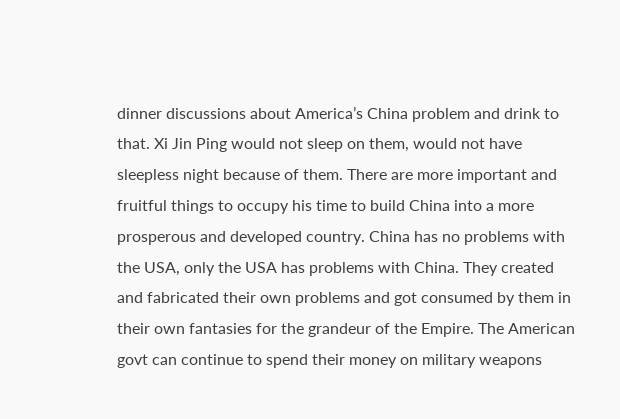dinner discussions about America’s China problem and drink to that. Xi Jin Ping would not sleep on them, would not have sleepless night because of them. There are more important and fruitful things to occupy his time to build China into a more prosperous and developed country. China has no problems with the USA, only the USA has problems with China. They created and fabricated their own problems and got consumed by them in their own fantasies for the grandeur of the Empire. The American govt can continue to spend their money on military weapons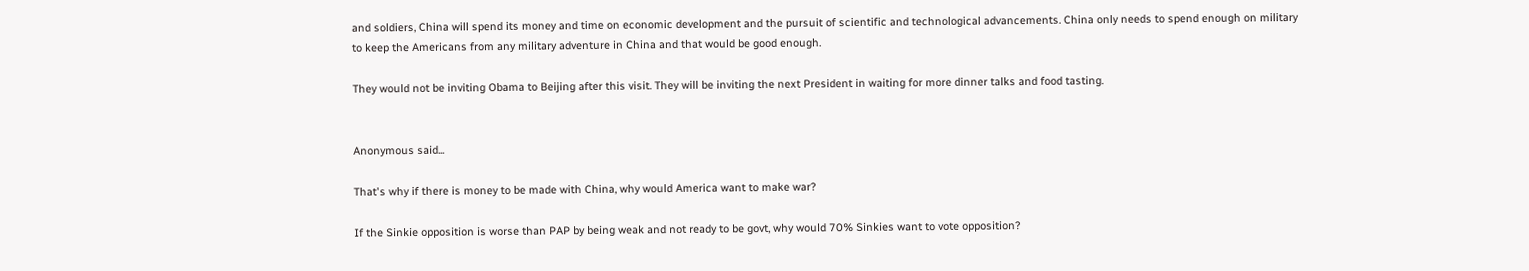and soldiers, China will spend its money and time on economic development and the pursuit of scientific and technological advancements. China only needs to spend enough on military to keep the Americans from any military adventure in China and that would be good enough.

They would not be inviting Obama to Beijing after this visit. They will be inviting the next President in waiting for more dinner talks and food tasting.


Anonymous said...

That's why if there is money to be made with China, why would America want to make war?

If the Sinkie opposition is worse than PAP by being weak and not ready to be govt, why would 70% Sinkies want to vote opposition?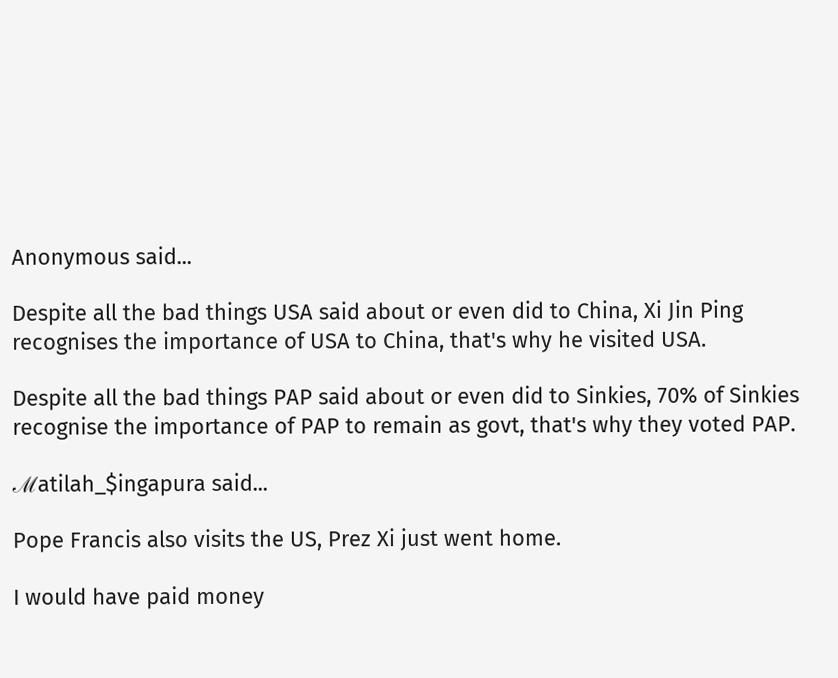Anonymous said...

Despite all the bad things USA said about or even did to China, Xi Jin Ping recognises the importance of USA to China, that's why he visited USA.

Despite all the bad things PAP said about or even did to Sinkies, 70% of Sinkies recognise the importance of PAP to remain as govt, that's why they voted PAP.

ℳatilah_$ingapura said...

Pope Francis also visits the US, Prez Xi just went home.

I would have paid money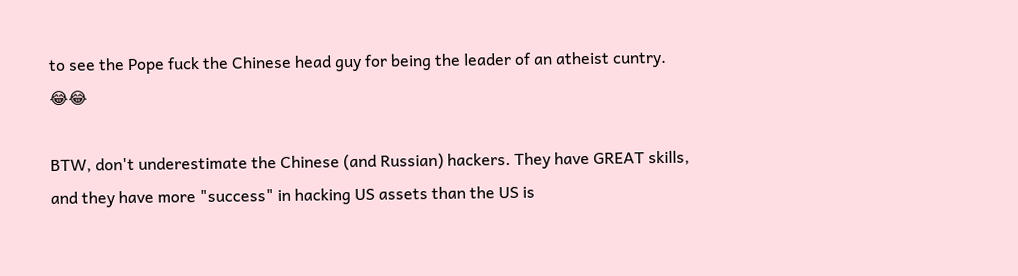to see the Pope fuck the Chinese head guy for being the leader of an atheist cuntry. 😂😂

BTW, don't underestimate the Chinese (and Russian) hackers. They have GREAT skills, and they have more "success" in hacking US assets than the US is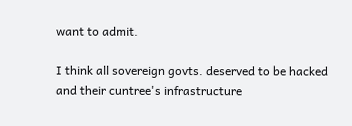want to admit.

I think all sovereign govts. deserved to be hacked and their cuntree's infrastructure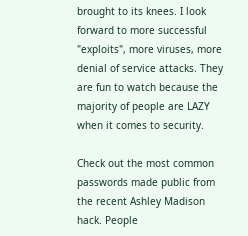brought to its knees. I look forward to more successful "exploits", more viruses, more denial of service attacks. They are fun to watch because the majority of people are LAZY when it comes to security.

Check out the most common passwords made public from the recent Ashley Madison hack. People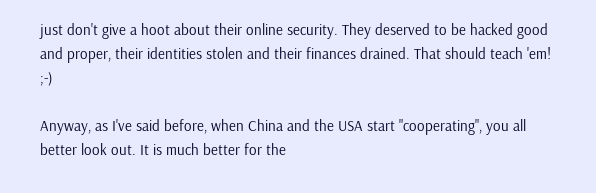just don't give a hoot about their online security. They deserved to be hacked good and proper, their identities stolen and their finances drained. That should teach 'em! ;-)

Anyway, as I've said before, when China and the USA start "cooperating", you all better look out. It is much better for the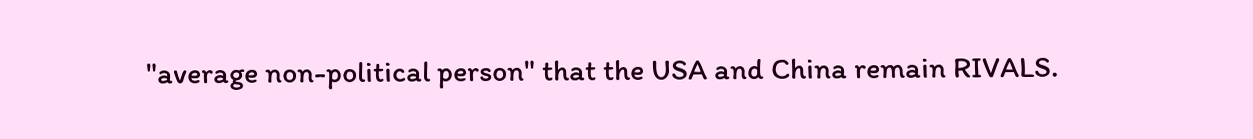"average non-political person" that the USA and China remain RIVALS.